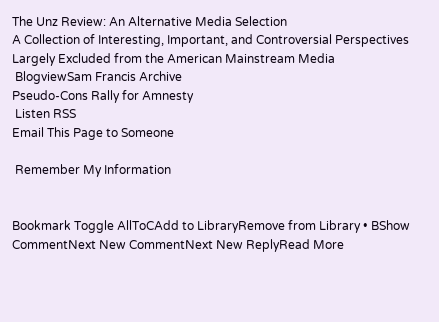The Unz Review: An Alternative Media Selection
A Collection of Interesting, Important, and Controversial Perspectives Largely Excluded from the American Mainstream Media
 BlogviewSam Francis Archive
Pseudo-Cons Rally for Amnesty
 Listen RSS
Email This Page to Someone

 Remember My Information


Bookmark Toggle AllToCAdd to LibraryRemove from Library • BShow CommentNext New CommentNext New ReplyRead More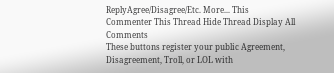ReplyAgree/Disagree/Etc. More... This Commenter This Thread Hide Thread Display All Comments
These buttons register your public Agreement, Disagreement, Troll, or LOL with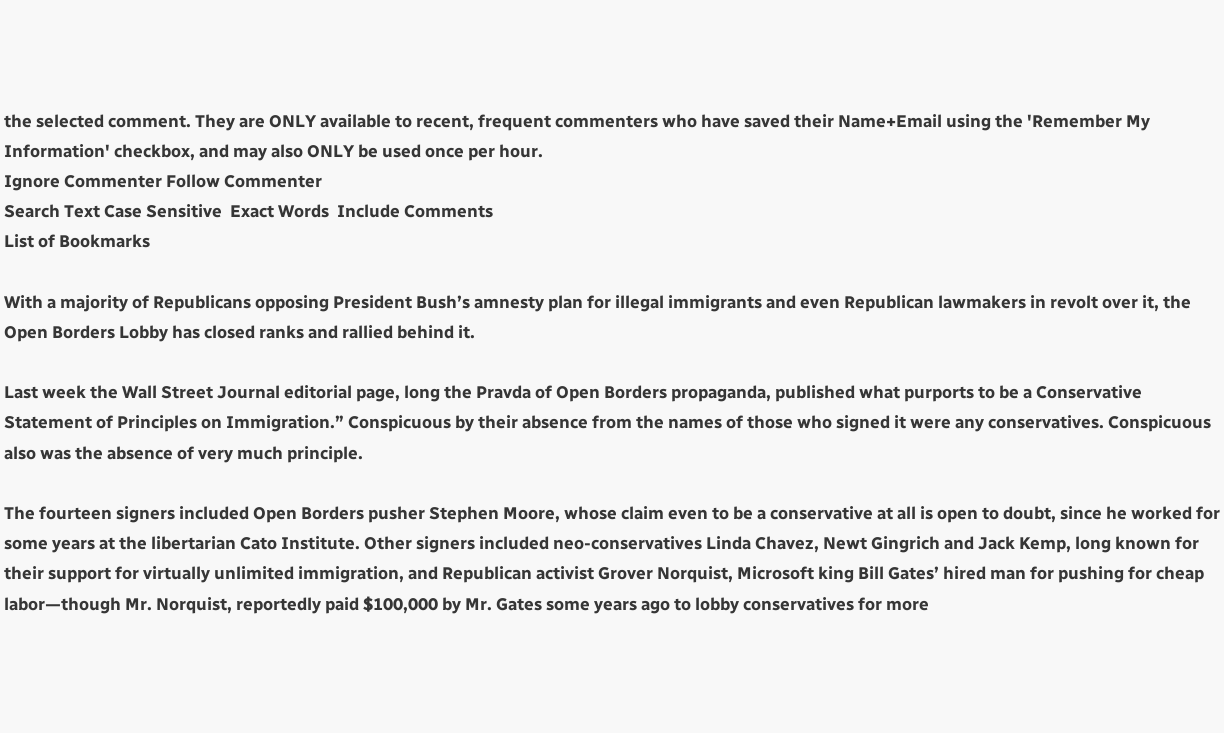the selected comment. They are ONLY available to recent, frequent commenters who have saved their Name+Email using the 'Remember My Information' checkbox, and may also ONLY be used once per hour.
Ignore Commenter Follow Commenter
Search Text Case Sensitive  Exact Words  Include Comments
List of Bookmarks

With a majority of Republicans opposing President Bush’s amnesty plan for illegal immigrants and even Republican lawmakers in revolt over it, the Open Borders Lobby has closed ranks and rallied behind it.

Last week the Wall Street Journal editorial page, long the Pravda of Open Borders propaganda, published what purports to be a Conservative Statement of Principles on Immigration.” Conspicuous by their absence from the names of those who signed it were any conservatives. Conspicuous also was the absence of very much principle.

The fourteen signers included Open Borders pusher Stephen Moore, whose claim even to be a conservative at all is open to doubt, since he worked for some years at the libertarian Cato Institute. Other signers included neo-conservatives Linda Chavez, Newt Gingrich and Jack Kemp, long known for their support for virtually unlimited immigration, and Republican activist Grover Norquist, Microsoft king Bill Gates’ hired man for pushing for cheap labor—though Mr. Norquist, reportedly paid $100,000 by Mr. Gates some years ago to lobby conservatives for more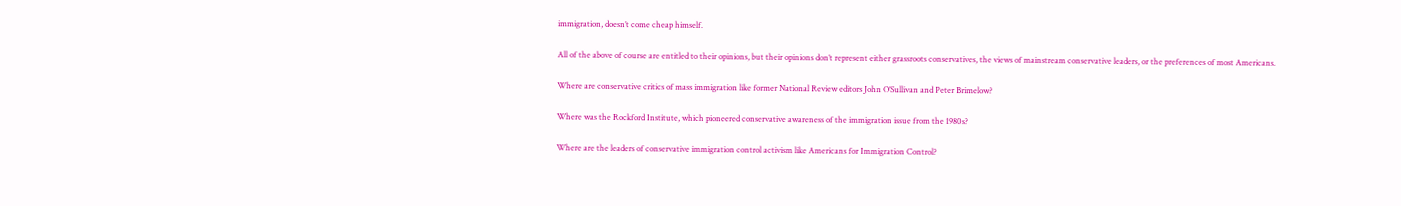immigration, doesn’t come cheap himself.

All of the above of course are entitled to their opinions, but their opinions don’t represent either grassroots conservatives, the views of mainstream conservative leaders, or the preferences of most Americans.

Where are conservative critics of mass immigration like former National Review editors John O’Sullivan and Peter Brimelow?

Where was the Rockford Institute, which pioneered conservative awareness of the immigration issue from the 1980s?

Where are the leaders of conservative immigration control activism like Americans for Immigration Control?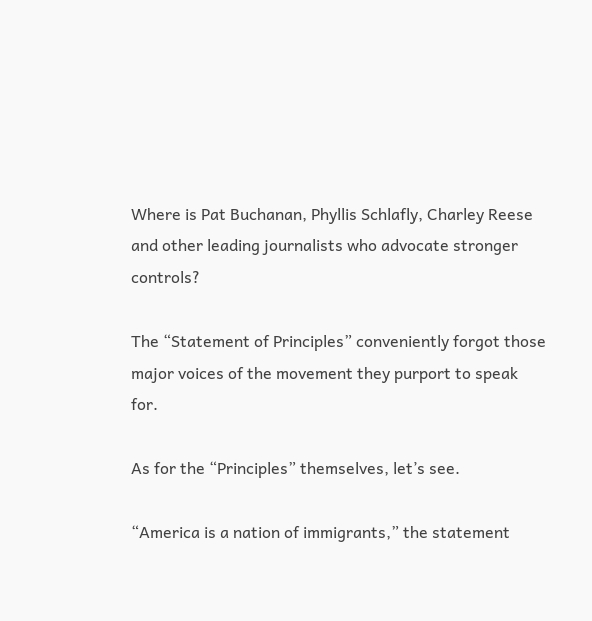Where is Pat Buchanan, Phyllis Schlafly, Charley Reese and other leading journalists who advocate stronger controls?

The “Statement of Principles” conveniently forgot those major voices of the movement they purport to speak for.

As for the “Principles” themselves, let’s see.

“America is a nation of immigrants,” the statement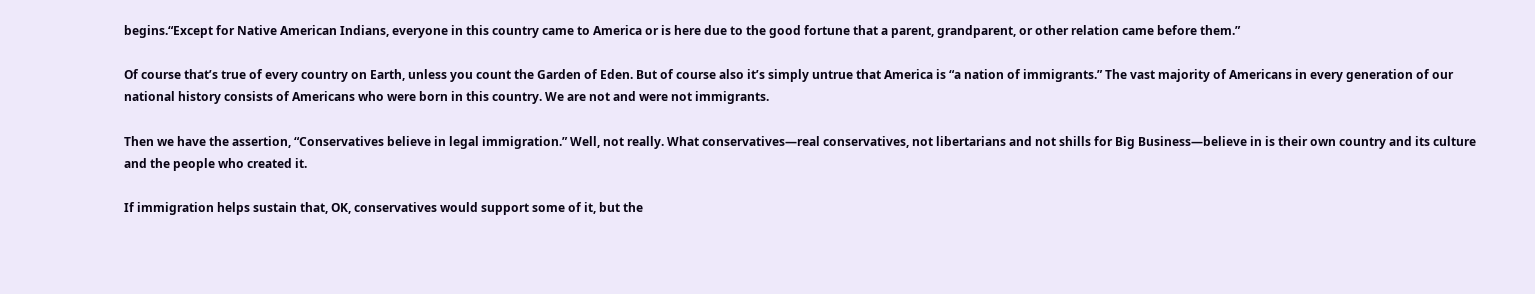begins.“Except for Native American Indians, everyone in this country came to America or is here due to the good fortune that a parent, grandparent, or other relation came before them.”

Of course that’s true of every country on Earth, unless you count the Garden of Eden. But of course also it’s simply untrue that America is “a nation of immigrants.” The vast majority of Americans in every generation of our national history consists of Americans who were born in this country. We are not and were not immigrants.

Then we have the assertion, “Conservatives believe in legal immigration.” Well, not really. What conservatives—real conservatives, not libertarians and not shills for Big Business—believe in is their own country and its culture and the people who created it.

If immigration helps sustain that, OK, conservatives would support some of it, but the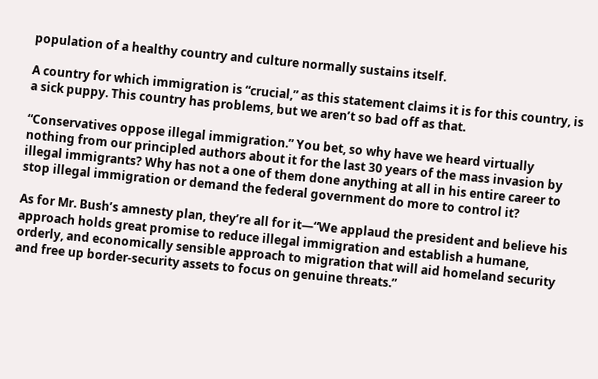population of a healthy country and culture normally sustains itself.

A country for which immigration is “crucial,” as this statement claims it is for this country, is a sick puppy. This country has problems, but we aren’t so bad off as that.

“Conservatives oppose illegal immigration.” You bet, so why have we heard virtually nothing from our principled authors about it for the last 30 years of the mass invasion by illegal immigrants? Why has not a one of them done anything at all in his entire career to stop illegal immigration or demand the federal government do more to control it?

As for Mr. Bush’s amnesty plan, they’re all for it—“We applaud the president and believe his approach holds great promise to reduce illegal immigration and establish a humane, orderly, and economically sensible approach to migration that will aid homeland security and free up border-security assets to focus on genuine threats.”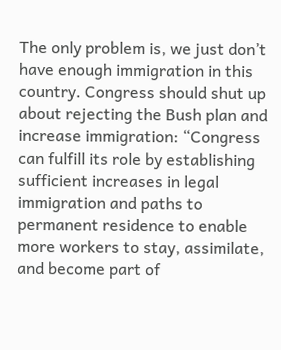The only problem is, we just don’t have enough immigration in this country. Congress should shut up about rejecting the Bush plan and increase immigration: “Congress can fulfill its role by establishing sufficient increases in legal immigration and paths to permanent residence to enable more workers to stay, assimilate, and become part of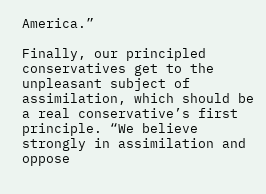America.”

Finally, our principled conservatives get to the unpleasant subject of assimilation, which should be a real conservative’s first principle. “We believe strongly in assimilation and oppose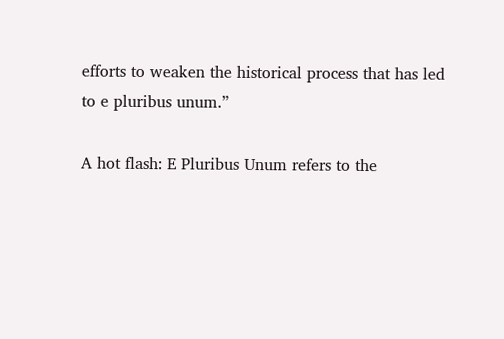efforts to weaken the historical process that has led to e pluribus unum.”

A hot flash: E Pluribus Unum refers to the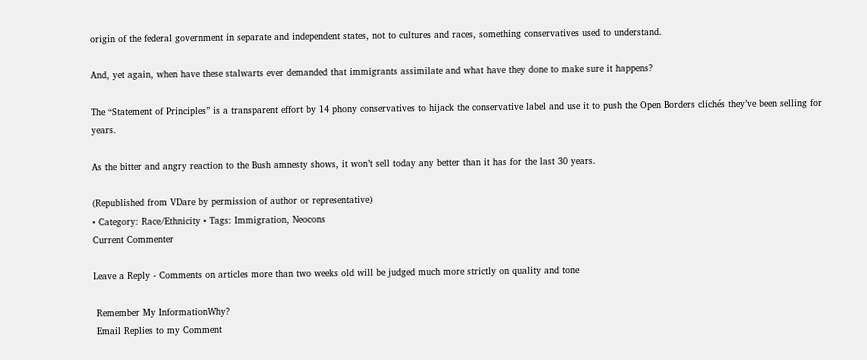origin of the federal government in separate and independent states, not to cultures and races, something conservatives used to understand.

And, yet again, when have these stalwarts ever demanded that immigrants assimilate and what have they done to make sure it happens?

The “Statement of Principles” is a transparent effort by 14 phony conservatives to hijack the conservative label and use it to push the Open Borders clichés they’ve been selling for years.

As the bitter and angry reaction to the Bush amnesty shows, it won’t sell today any better than it has for the last 30 years.

(Republished from VDare by permission of author or representative)
• Category: Race/Ethnicity • Tags: Immigration, Neocons
Current Commenter

Leave a Reply - Comments on articles more than two weeks old will be judged much more strictly on quality and tone

 Remember My InformationWhy?
 Email Replies to my Comment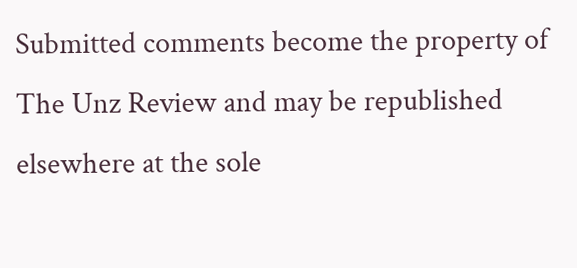Submitted comments become the property of The Unz Review and may be republished elsewhere at the sole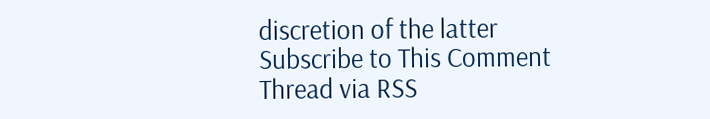discretion of the latter
Subscribe to This Comment Thread via RSS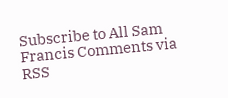Subscribe to All Sam Francis Comments via RSS